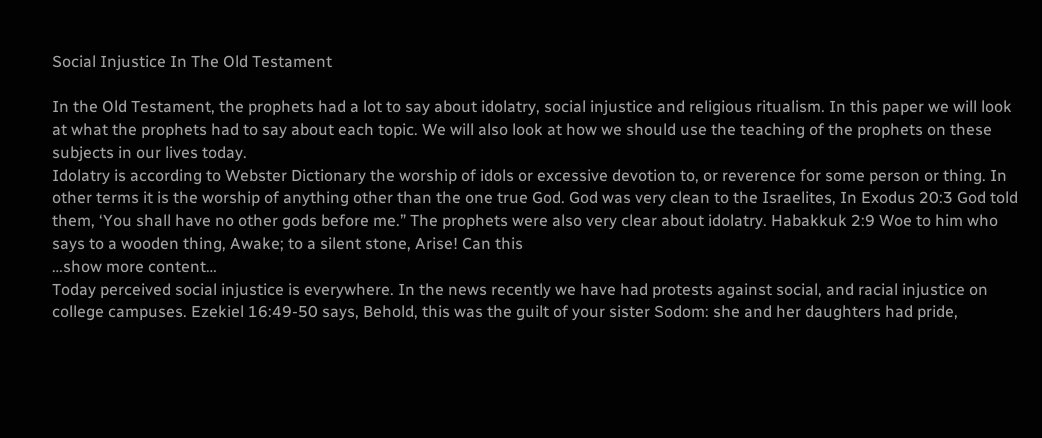Social Injustice In The Old Testament

In the Old Testament, the prophets had a lot to say about idolatry, social injustice and religious ritualism. In this paper we will look at what the prophets had to say about each topic. We will also look at how we should use the teaching of the prophets on these subjects in our lives today.
Idolatry is according to Webster Dictionary the worship of idols or excessive devotion to, or reverence for some person or thing. In other terms it is the worship of anything other than the one true God. God was very clean to the Israelites, In Exodus 20:3 God told them, ‘You shall have no other gods before me.” The prophets were also very clear about idolatry. Habakkuk 2:9 Woe to him who says to a wooden thing, Awake; to a silent stone, Arise! Can this
…show more content…
Today perceived social injustice is everywhere. In the news recently we have had protests against social, and racial injustice on college campuses. Ezekiel 16:49-50 says, Behold, this was the guilt of your sister Sodom: she and her daughters had pride,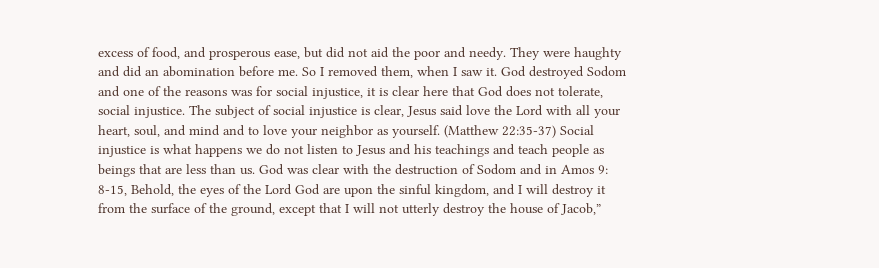excess of food, and prosperous ease, but did not aid the poor and needy. They were haughty and did an abomination before me. So I removed them, when I saw it. God destroyed Sodom and one of the reasons was for social injustice, it is clear here that God does not tolerate, social injustice. The subject of social injustice is clear, Jesus said love the Lord with all your heart, soul, and mind and to love your neighbor as yourself. (Matthew 22:35-37) Social injustice is what happens we do not listen to Jesus and his teachings and teach people as beings that are less than us. God was clear with the destruction of Sodom and in Amos 9: 8-15, Behold, the eyes of the Lord God are upon the sinful kingdom, and I will destroy it from the surface of the ground, except that I will not utterly destroy the house of Jacob,”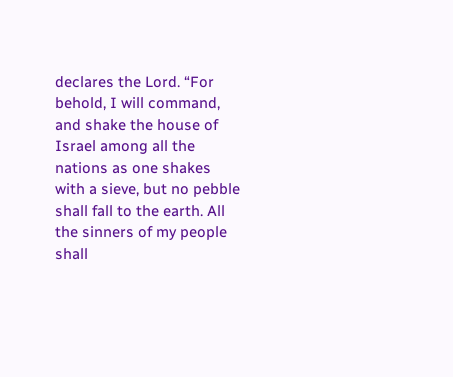declares the Lord. “For behold, I will command, and shake the house of Israel among all the nations as one shakes with a sieve, but no pebble shall fall to the earth. All the sinners of my people shall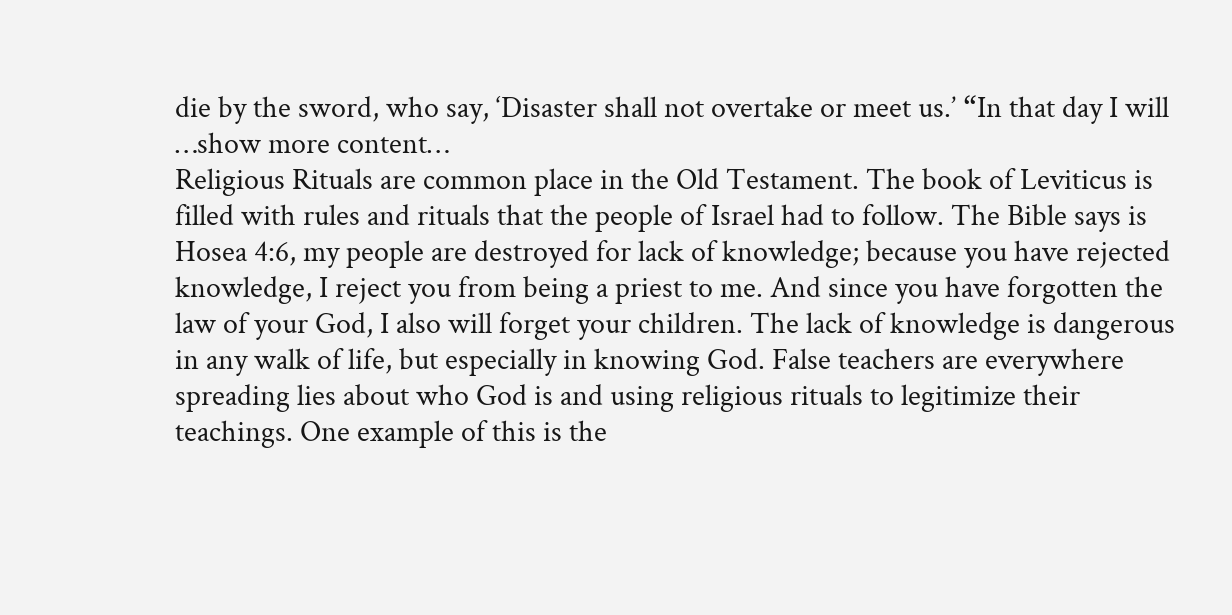die by the sword, who say, ‘Disaster shall not overtake or meet us.’ “In that day I will …show more content…
Religious Rituals are common place in the Old Testament. The book of Leviticus is filled with rules and rituals that the people of Israel had to follow. The Bible says is Hosea 4:6, my people are destroyed for lack of knowledge; because you have rejected knowledge, I reject you from being a priest to me. And since you have forgotten the law of your God, I also will forget your children. The lack of knowledge is dangerous in any walk of life, but especially in knowing God. False teachers are everywhere spreading lies about who God is and using religious rituals to legitimize their teachings. One example of this is the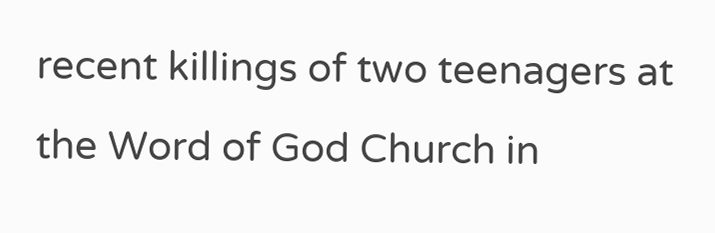recent killings of two teenagers at the Word of God Church in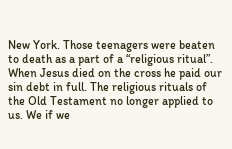New York. Those teenagers were beaten to death as a part of a “religious ritual”. When Jesus died on the cross he paid our sin debt in full. The religious rituals of the Old Testament no longer applied to us. We if we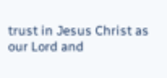trust in Jesus Christ as our Lord and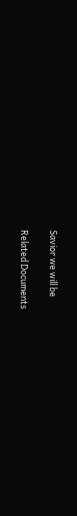Savior we will be

Related Documents